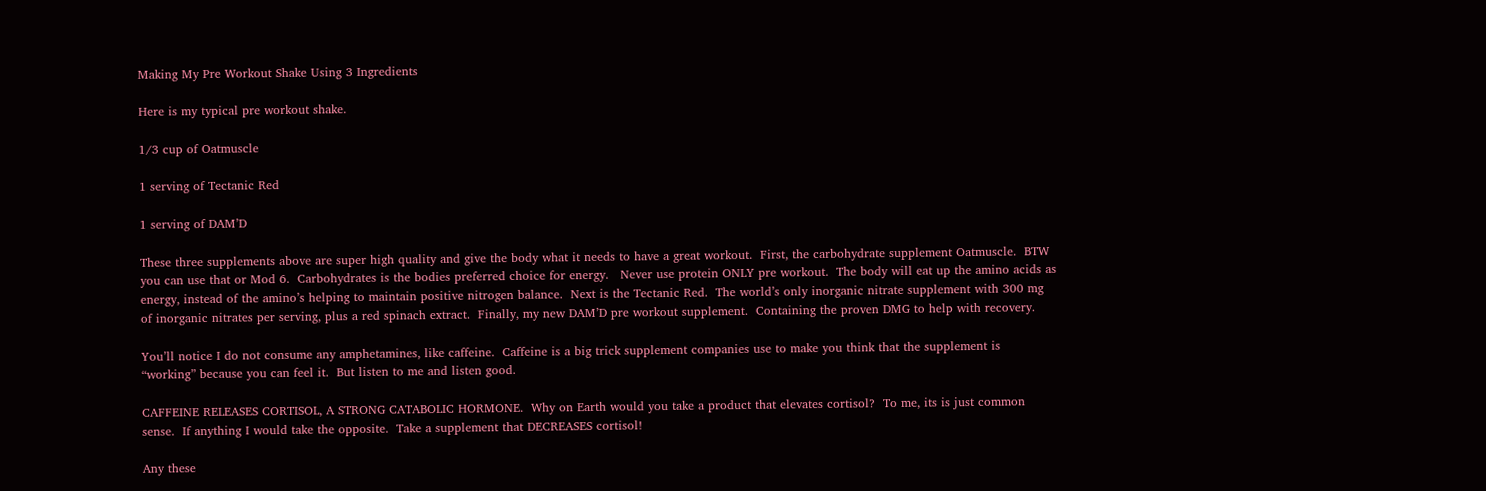Making My Pre Workout Shake Using 3 Ingredients

Here is my typical pre workout shake.

1/3 cup of Oatmuscle

1 serving of Tectanic Red

1 serving of DAM’D

These three supplements above are super high quality and give the body what it needs to have a great workout.  First, the carbohydrate supplement Oatmuscle.  BTW you can use that or Mod 6.  Carbohydrates is the bodies preferred choice for energy.   Never use protein ONLY pre workout.  The body will eat up the amino acids as energy, instead of the amino’s helping to maintain positive nitrogen balance.  Next is the Tectanic Red.  The world’s only inorganic nitrate supplement with 300 mg of inorganic nitrates per serving, plus a red spinach extract.  Finally, my new DAM’D pre workout supplement.  Containing the proven DMG to help with recovery.

You’ll notice I do not consume any amphetamines, like caffeine.  Caffeine is a big trick supplement companies use to make you think that the supplement is “working” because you can feel it.  But listen to me and listen good.

CAFFEINE RELEASES CORTISOL, A STRONG CATABOLIC HORMONE.  Why on Earth would you take a product that elevates cortisol?  To me, its is just common sense.  If anything I would take the opposite.  Take a supplement that DECREASES cortisol!

Any these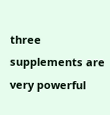three supplements are very powerful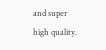and super high quality.